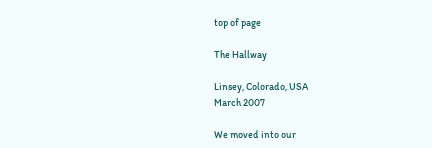top of page

The Hallway

Linsey, Colorado, USA
March 2007

We moved into our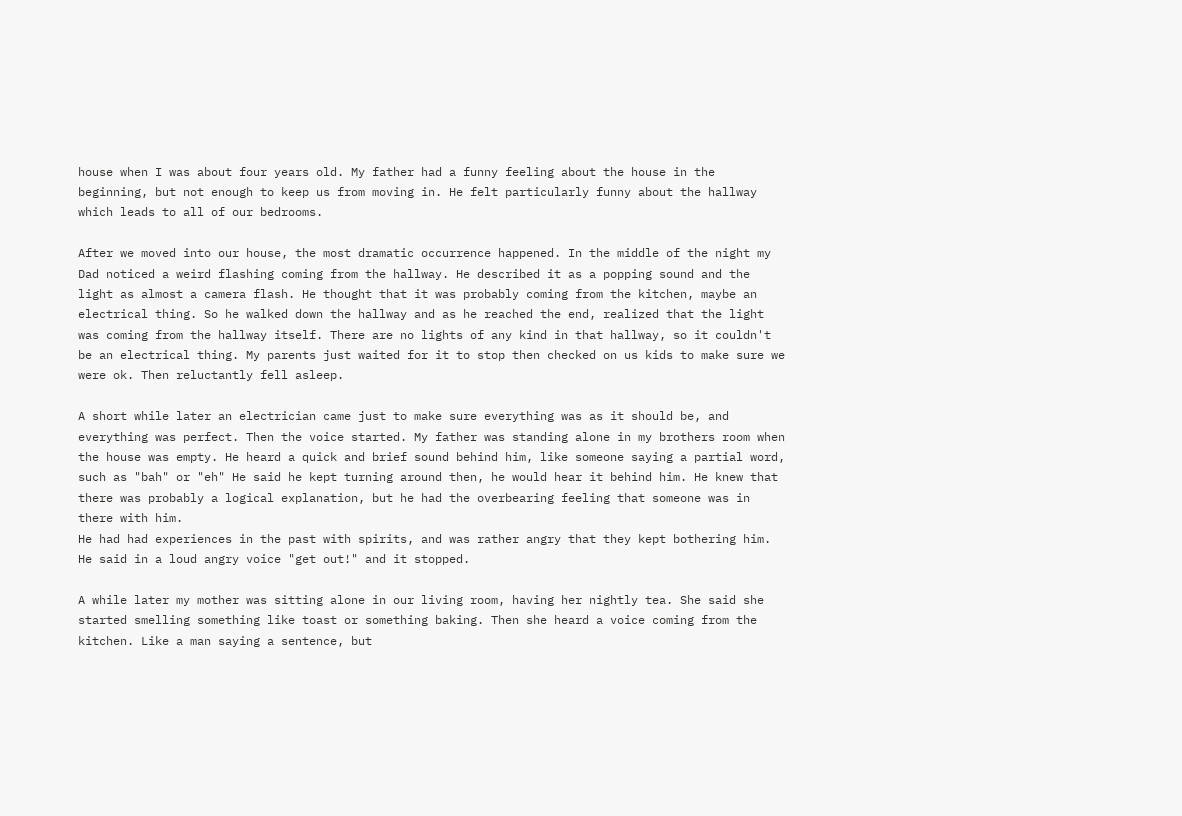house when I was about four years old. My father had a funny feeling about the house in the beginning, but not enough to keep us from moving in. He felt particularly funny about the hallway which leads to all of our bedrooms.

After we moved into our house, the most dramatic occurrence happened. In the middle of the night my Dad noticed a weird flashing coming from the hallway. He described it as a popping sound and the light as almost a camera flash. He thought that it was probably coming from the kitchen, maybe an electrical thing. So he walked down the hallway and as he reached the end, realized that the light was coming from the hallway itself. There are no lights of any kind in that hallway, so it couldn't be an electrical thing. My parents just waited for it to stop then checked on us kids to make sure we were ok. Then reluctantly fell asleep.

A short while later an electrician came just to make sure everything was as it should be, and everything was perfect. Then the voice started. My father was standing alone in my brothers room when the house was empty. He heard a quick and brief sound behind him, like someone saying a partial word, such as "bah" or "eh" He said he kept turning around then, he would hear it behind him. He knew that there was probably a logical explanation, but he had the overbearing feeling that someone was in there with him.
He had had experiences in the past with spirits, and was rather angry that they kept bothering him. He said in a loud angry voice "get out!" and it stopped.

A while later my mother was sitting alone in our living room, having her nightly tea. She said she started smelling something like toast or something baking. Then she heard a voice coming from the kitchen. Like a man saying a sentence, but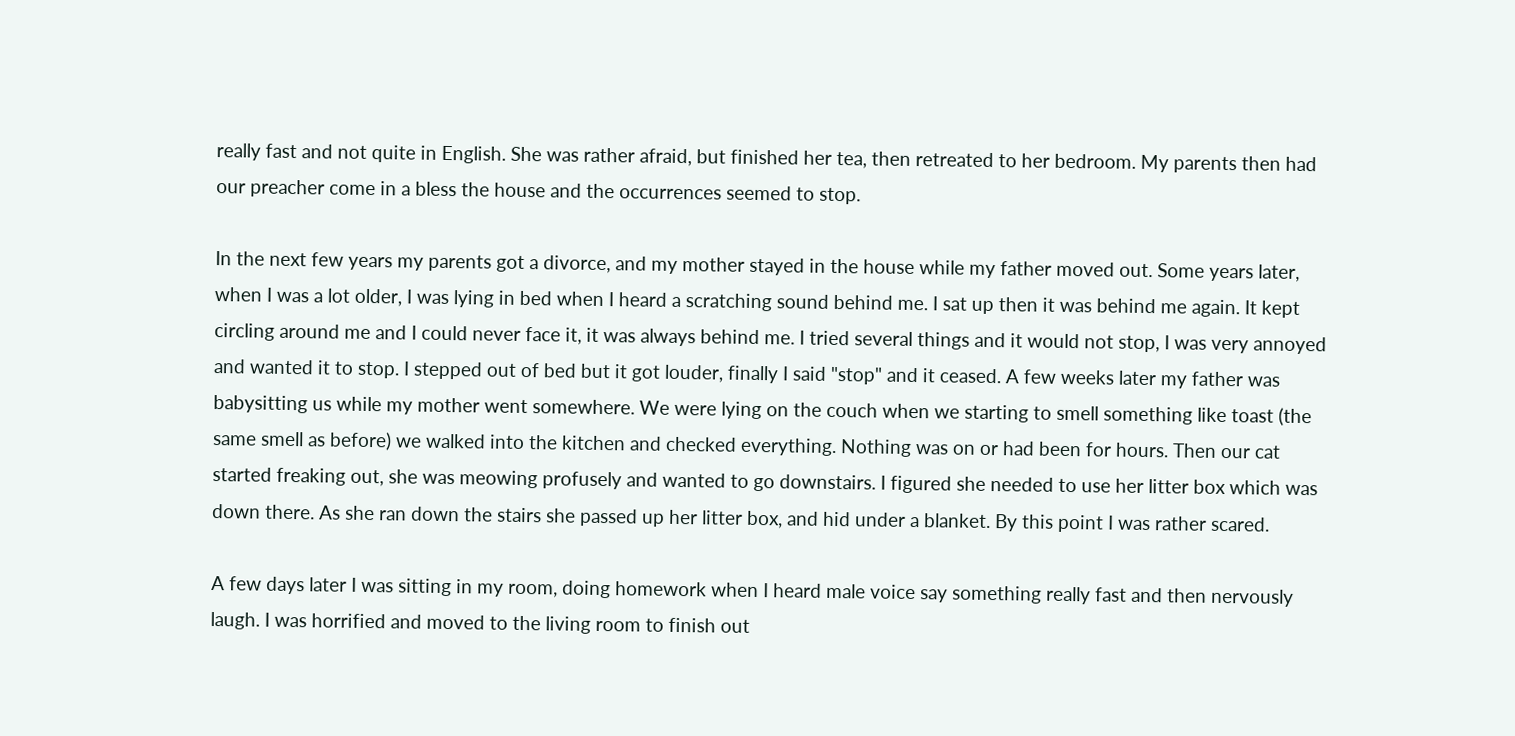really fast and not quite in English. She was rather afraid, but finished her tea, then retreated to her bedroom. My parents then had our preacher come in a bless the house and the occurrences seemed to stop.

In the next few years my parents got a divorce, and my mother stayed in the house while my father moved out. Some years later, when I was a lot older, I was lying in bed when I heard a scratching sound behind me. I sat up then it was behind me again. It kept circling around me and I could never face it, it was always behind me. I tried several things and it would not stop, I was very annoyed and wanted it to stop. I stepped out of bed but it got louder, finally I said "stop" and it ceased. A few weeks later my father was babysitting us while my mother went somewhere. We were lying on the couch when we starting to smell something like toast (the same smell as before) we walked into the kitchen and checked everything. Nothing was on or had been for hours. Then our cat started freaking out, she was meowing profusely and wanted to go downstairs. I figured she needed to use her litter box which was down there. As she ran down the stairs she passed up her litter box, and hid under a blanket. By this point I was rather scared.

A few days later I was sitting in my room, doing homework when I heard male voice say something really fast and then nervously laugh. I was horrified and moved to the living room to finish out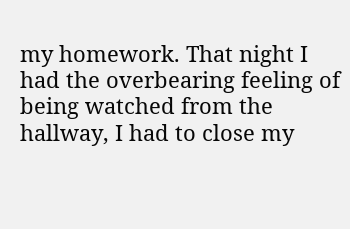my homework. That night I had the overbearing feeling of being watched from the hallway, I had to close my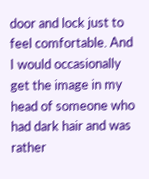door and lock just to feel comfortable. And I would occasionally get the image in my head of someone who had dark hair and was rather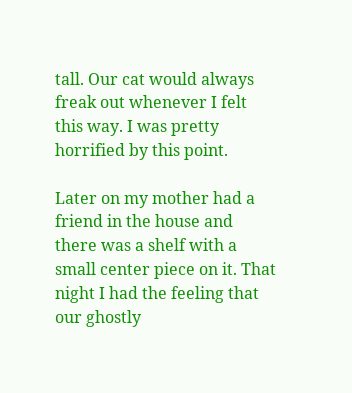tall. Our cat would always freak out whenever I felt this way. I was pretty horrified by this point.

Later on my mother had a friend in the house and there was a shelf with a small center piece on it. That night I had the feeling that our ghostly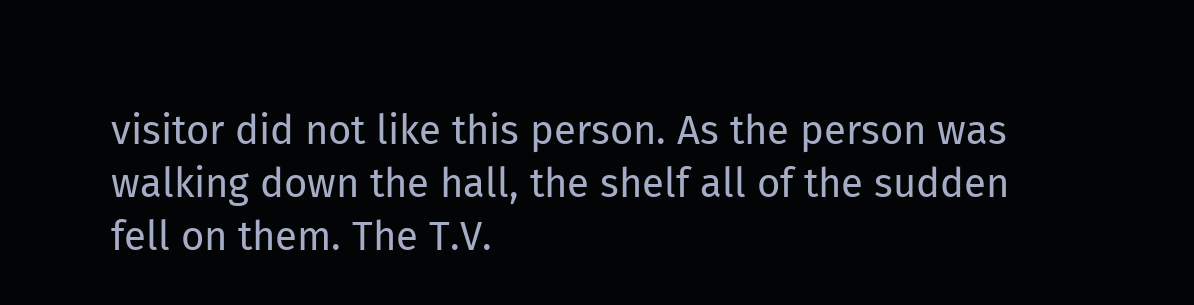visitor did not like this person. As the person was walking down the hall, the shelf all of the sudden fell on them. The T.V.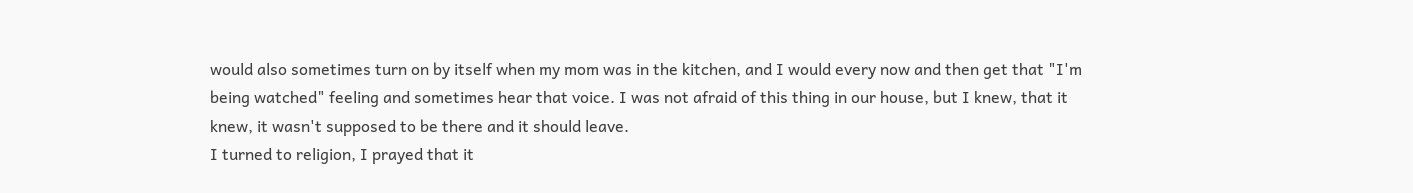would also sometimes turn on by itself when my mom was in the kitchen, and I would every now and then get that "I'm being watched" feeling and sometimes hear that voice. I was not afraid of this thing in our house, but I knew, that it knew, it wasn't supposed to be there and it should leave.
I turned to religion, I prayed that it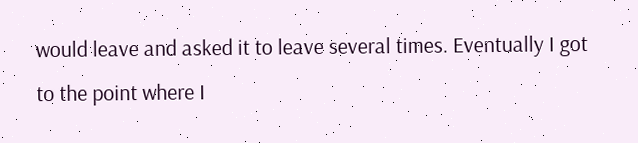would leave and asked it to leave several times. Eventually I got to the point where I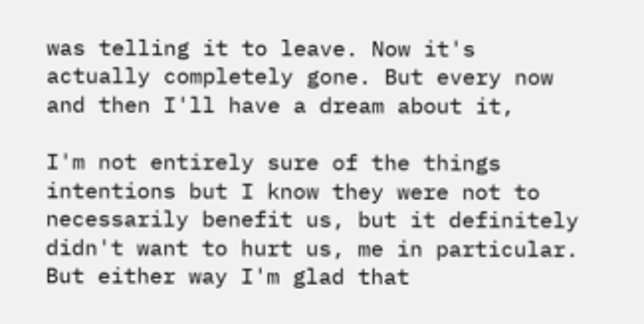was telling it to leave. Now it's actually completely gone. But every now and then I'll have a dream about it,

I'm not entirely sure of the things intentions but I know they were not to necessarily benefit us, but it definitely didn't want to hurt us, me in particular. But either way I'm glad that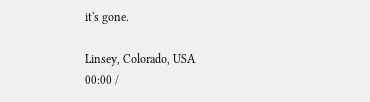it's gone.

Linsey, Colorado, USA
00:00 /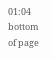01:04
bottom of page